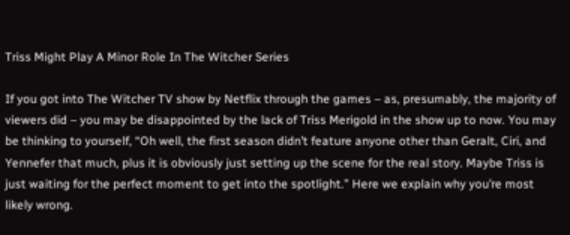Triss Might Play A Minor Role In The Witcher Series

If you got into The Witcher TV show by Netflix through the games – as, presumably, the majority of viewers did – you may be disappointed by the lack of Triss Merigold in the show up to now. You may be thinking to yourself, “Oh well, the first season didn’t feature anyone other than Geralt, Ciri, and Yennefer that much, plus it is obviously just setting up the scene for the real story. Maybe Triss is just waiting for the perfect moment to get into the spotlight.” Here we explain why you’re most likely wrong.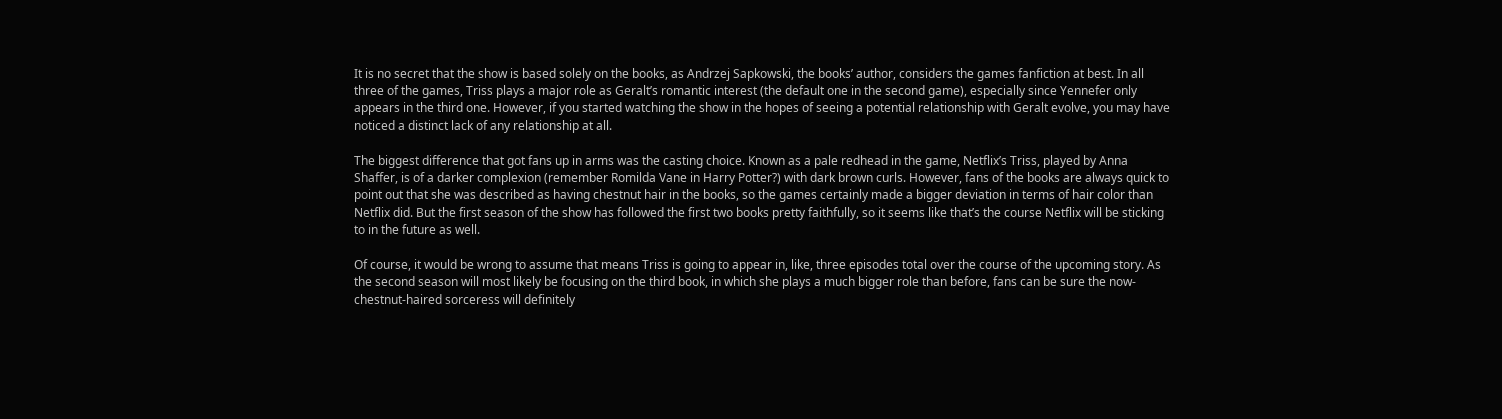It is no secret that the show is based solely on the books, as Andrzej Sapkowski, the books’ author, considers the games fanfiction at best. In all three of the games, Triss plays a major role as Geralt’s romantic interest (the default one in the second game), especially since Yennefer only appears in the third one. However, if you started watching the show in the hopes of seeing a potential relationship with Geralt evolve, you may have noticed a distinct lack of any relationship at all.

The biggest difference that got fans up in arms was the casting choice. Known as a pale redhead in the game, Netflix’s Triss, played by Anna Shaffer, is of a darker complexion (remember Romilda Vane in Harry Potter?) with dark brown curls. However, fans of the books are always quick to point out that she was described as having chestnut hair in the books, so the games certainly made a bigger deviation in terms of hair color than Netflix did. But the first season of the show has followed the first two books pretty faithfully, so it seems like that’s the course Netflix will be sticking to in the future as well.

Of course, it would be wrong to assume that means Triss is going to appear in, like, three episodes total over the course of the upcoming story. As the second season will most likely be focusing on the third book, in which she plays a much bigger role than before, fans can be sure the now-chestnut-haired sorceress will definitely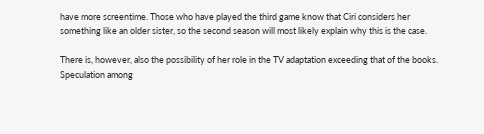have more screentime. Those who have played the third game know that Ciri considers her something like an older sister, so the second season will most likely explain why this is the case.

There is, however, also the possibility of her role in the TV adaptation exceeding that of the books. Speculation among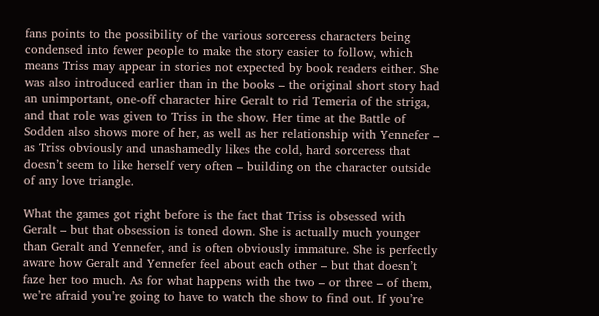fans points to the possibility of the various sorceress characters being condensed into fewer people to make the story easier to follow, which means Triss may appear in stories not expected by book readers either. She was also introduced earlier than in the books – the original short story had an unimportant, one-off character hire Geralt to rid Temeria of the striga, and that role was given to Triss in the show. Her time at the Battle of Sodden also shows more of her, as well as her relationship with Yennefer – as Triss obviously and unashamedly likes the cold, hard sorceress that doesn’t seem to like herself very often – building on the character outside of any love triangle.

What the games got right before is the fact that Triss is obsessed with Geralt – but that obsession is toned down. She is actually much younger than Geralt and Yennefer, and is often obviously immature. She is perfectly aware how Geralt and Yennefer feel about each other – but that doesn’t faze her too much. As for what happens with the two – or three – of them, we’re afraid you’re going to have to watch the show to find out. If you’re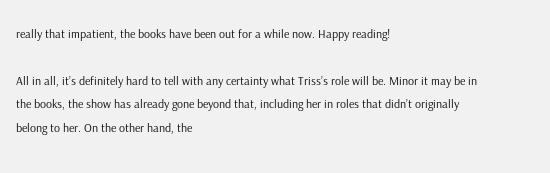really that impatient, the books have been out for a while now. Happy reading!

All in all, it’s definitely hard to tell with any certainty what Triss’s role will be. Minor it may be in the books, the show has already gone beyond that, including her in roles that didn’t originally belong to her. On the other hand, the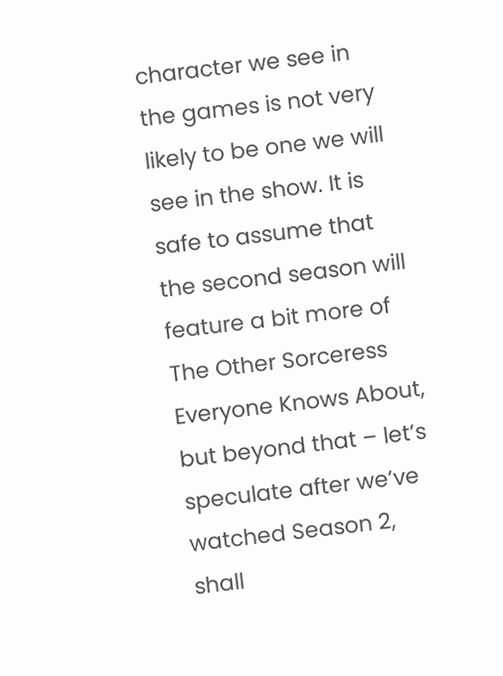character we see in the games is not very likely to be one we will see in the show. It is safe to assume that the second season will feature a bit more of The Other Sorceress Everyone Knows About, but beyond that – let’s speculate after we’ve watched Season 2, shall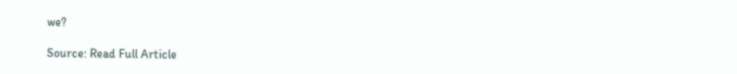we?

Source: Read Full Article